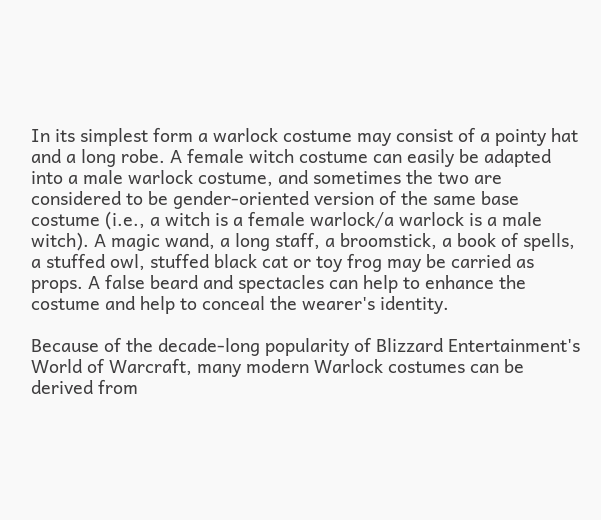In its simplest form a warlock costume may consist of a pointy hat and a long robe. A female witch costume can easily be adapted into a male warlock costume, and sometimes the two are considered to be gender-oriented version of the same base costume (i.e., a witch is a female warlock/a warlock is a male witch). A magic wand, a long staff, a broomstick, a book of spells, a stuffed owl, stuffed black cat or toy frog may be carried as props. A false beard and spectacles can help to enhance the costume and help to conceal the wearer's identity.

Because of the decade-long popularity of Blizzard Entertainment's World of Warcraft, many modern Warlock costumes can be derived from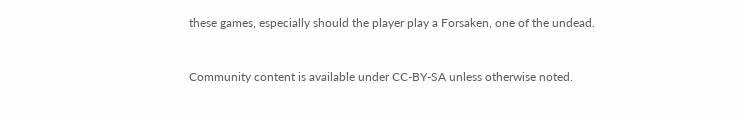these games, especially should the player play a Forsaken, one of the undead.


Community content is available under CC-BY-SA unless otherwise noted.